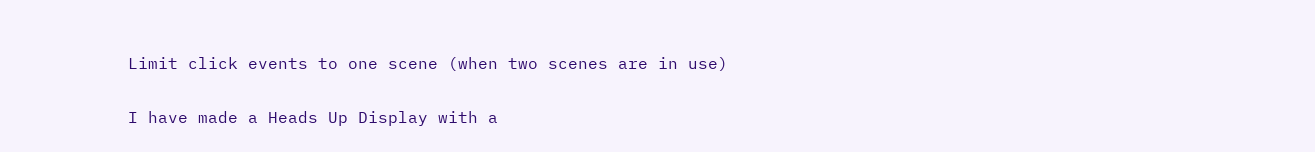Limit click events to one scene (when two scenes are in use)

I have made a Heads Up Display with a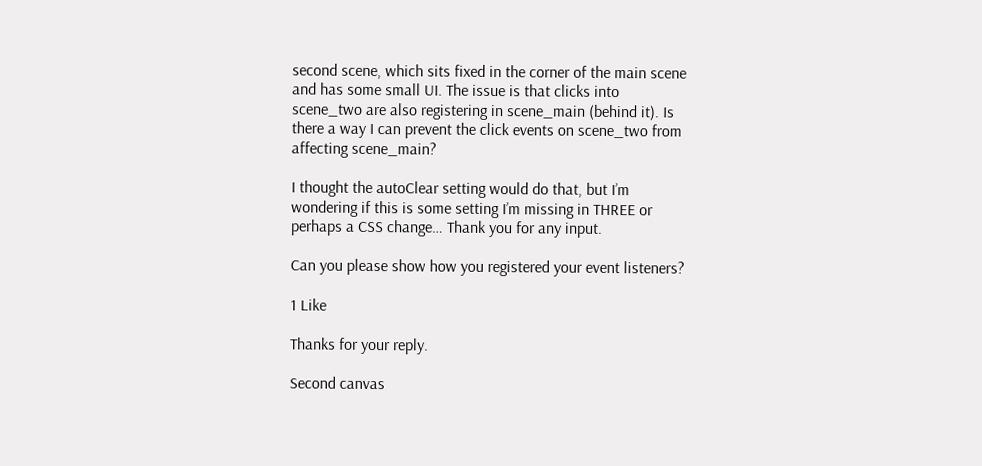second scene, which sits fixed in the corner of the main scene and has some small UI. The issue is that clicks into scene_two are also registering in scene_main (behind it). Is there a way I can prevent the click events on scene_two from affecting scene_main?

I thought the autoClear setting would do that, but I’m wondering if this is some setting I’m missing in THREE or perhaps a CSS change… Thank you for any input.

Can you please show how you registered your event listeners?

1 Like

Thanks for your reply.

Second canvas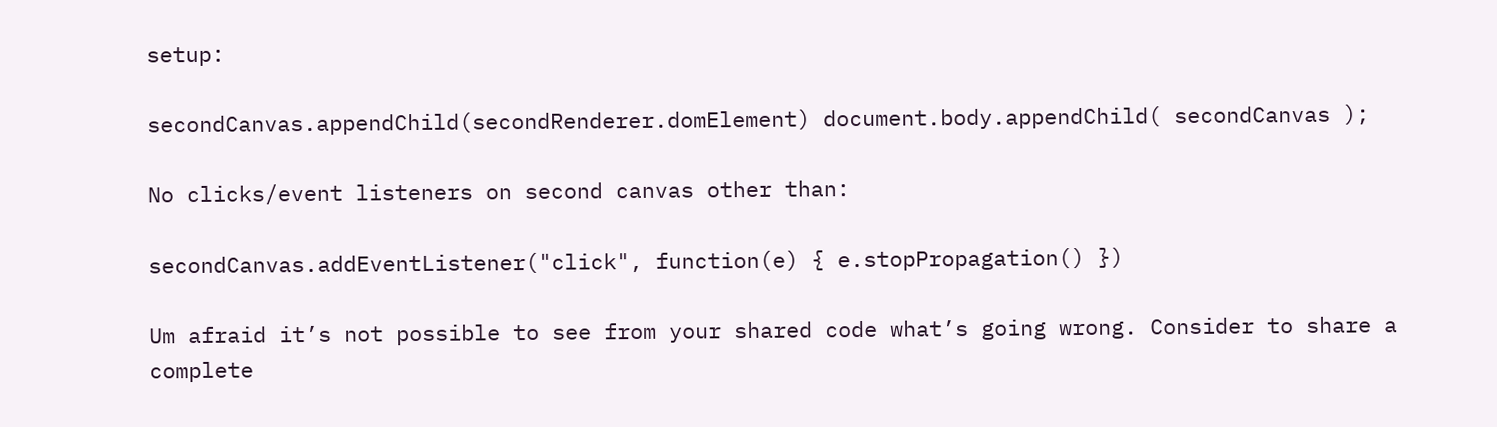setup:

secondCanvas.appendChild(secondRenderer.domElement) document.body.appendChild( secondCanvas );

No clicks/event listeners on second canvas other than:

secondCanvas.addEventListener("click", function(e) { e.stopPropagation() })

Um afraid it’s not possible to see from your shared code what’s going wrong. Consider to share a complete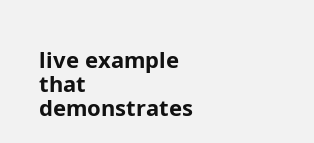live example that demonstrates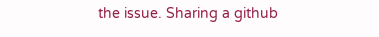the issue. Sharing a github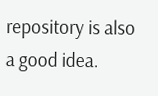repository is also a good idea.